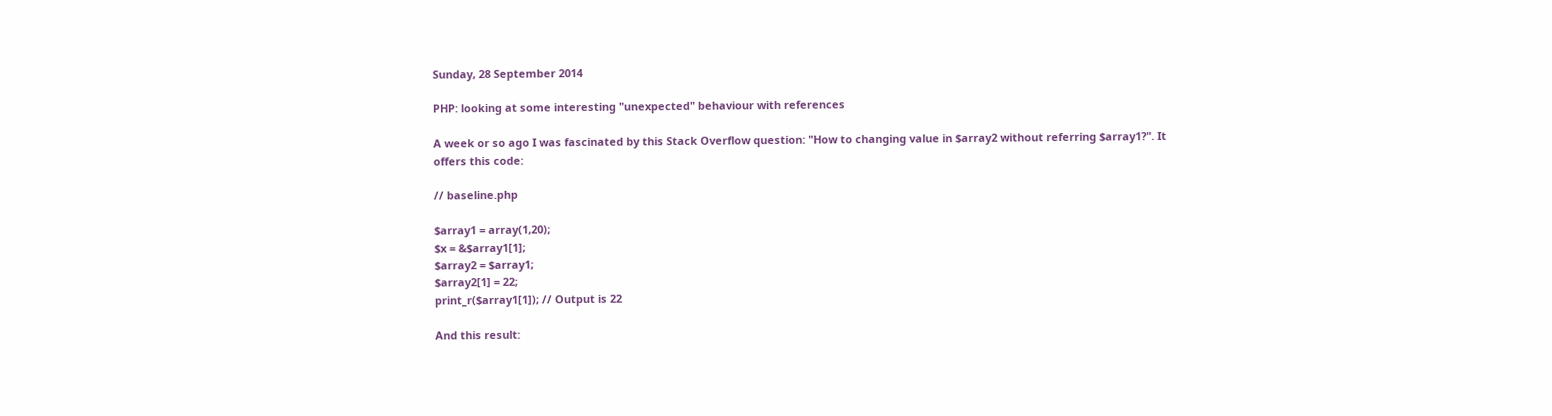Sunday, 28 September 2014

PHP: looking at some interesting "unexpected" behaviour with references

A week or so ago I was fascinated by this Stack Overflow question: "How to changing value in $array2 without referring $array1?". It offers this code:

// baseline.php

$array1 = array(1,20);
$x = &$array1[1];
$array2 = $array1;
$array2[1] = 22;
print_r($array1[1]); // Output is 22

And this result: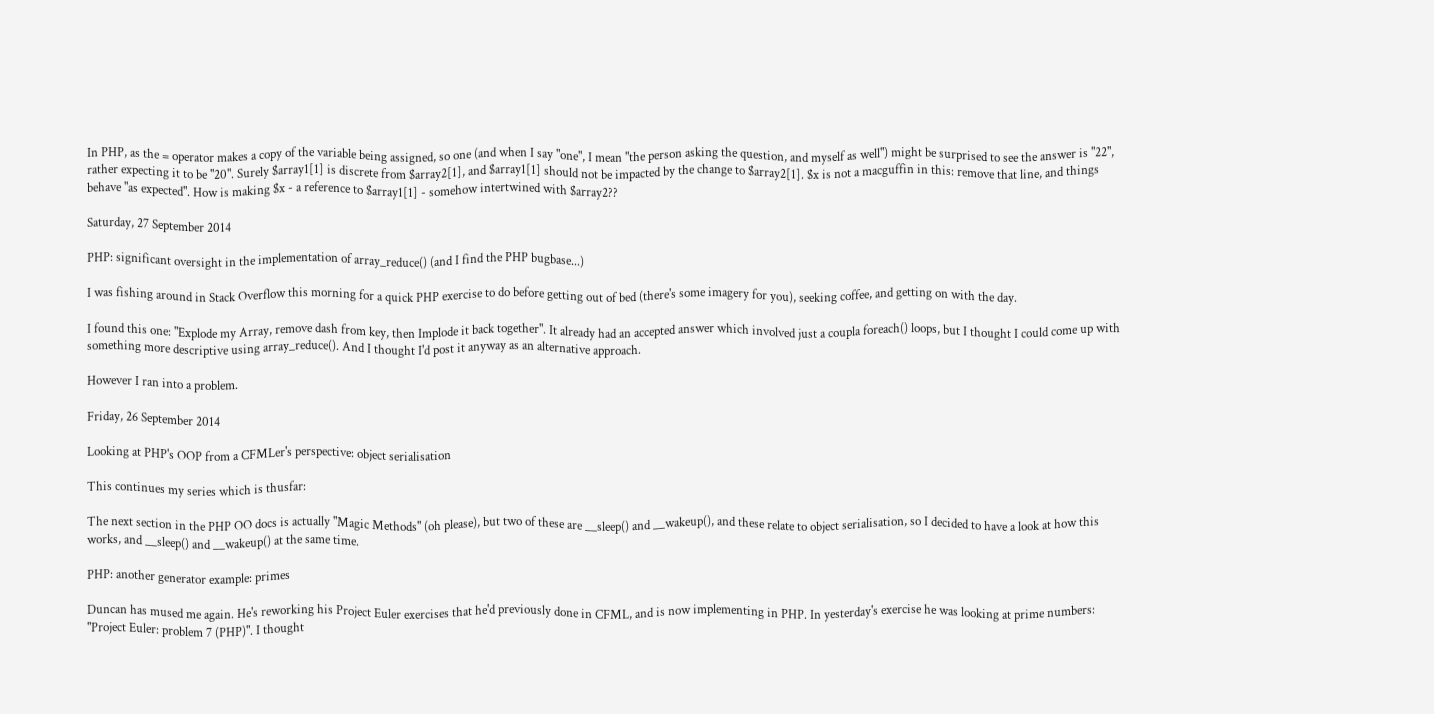In PHP, as the = operator makes a copy of the variable being assigned, so one (and when I say "one", I mean "the person asking the question, and myself as well") might be surprised to see the answer is "22", rather expecting it to be "20". Surely $array1[1] is discrete from $array2[1], and $array1[1] should not be impacted by the change to $array2[1]. $x is not a macguffin in this: remove that line, and things behave "as expected". How is making $x - a reference to $array1[1] - somehow intertwined with $array2??

Saturday, 27 September 2014

PHP: significant oversight in the implementation of array_reduce() (and I find the PHP bugbase...)

I was fishing around in Stack Overflow this morning for a quick PHP exercise to do before getting out of bed (there's some imagery for you), seeking coffee, and getting on with the day.

I found this one: "Explode my Array, remove dash from key, then Implode it back together". It already had an accepted answer which involved just a coupla foreach() loops, but I thought I could come up with something more descriptive using array_reduce(). And I thought I'd post it anyway as an alternative approach.

However I ran into a problem.

Friday, 26 September 2014

Looking at PHP's OOP from a CFMLer's perspective: object serialisation

This continues my series which is thusfar:

The next section in the PHP OO docs is actually "Magic Methods" (oh please), but two of these are __sleep() and __wakeup(), and these relate to object serialisation, so I decided to have a look at how this works, and __sleep() and __wakeup() at the same time.

PHP: another generator example: primes

Duncan has mused me again. He's reworking his Project Euler exercises that he'd previously done in CFML, and is now implementing in PHP. In yesterday's exercise he was looking at prime numbers: "Project Euler: problem 7 (PHP)". I thought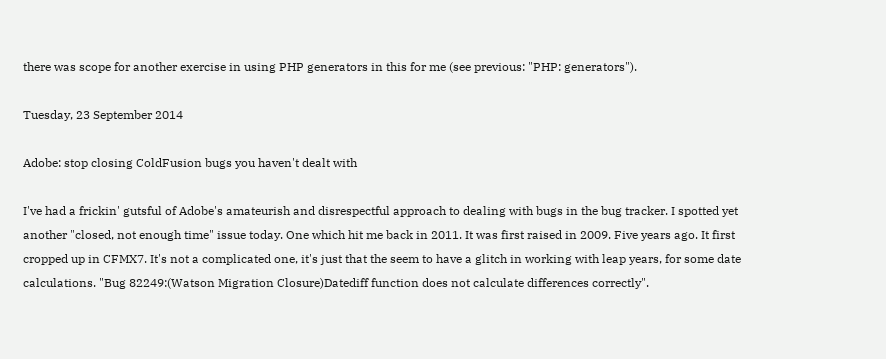there was scope for another exercise in using PHP generators in this for me (see previous: "PHP: generators").

Tuesday, 23 September 2014

Adobe: stop closing ColdFusion bugs you haven't dealt with

I've had a frickin' gutsful of Adobe's amateurish and disrespectful approach to dealing with bugs in the bug tracker. I spotted yet another "closed, not enough time" issue today. One which hit me back in 2011. It was first raised in 2009. Five years ago. It first cropped up in CFMX7. It's not a complicated one, it's just that the seem to have a glitch in working with leap years, for some date calculations. "Bug 82249:(Watson Migration Closure)Datediff function does not calculate differences correctly".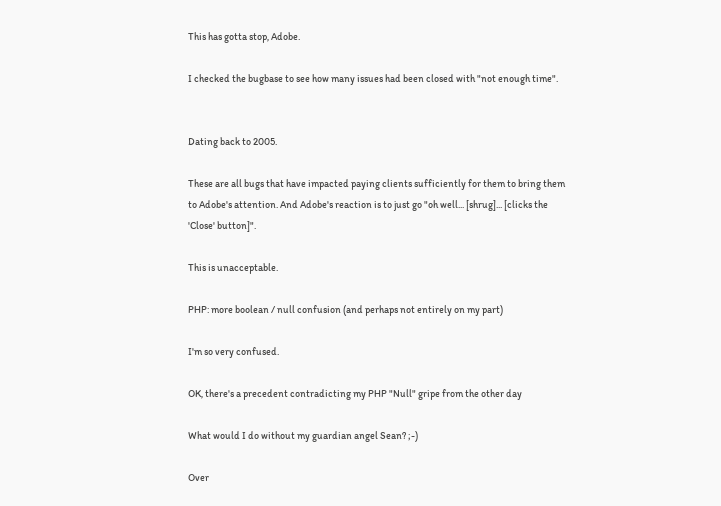This has gotta stop, Adobe.

I checked the bugbase to see how many issues had been closed with "not enough time".


Dating back to 2005.

These are all bugs that have impacted paying clients sufficiently for them to bring them to Adobe's attention. And Adobe's reaction is to just go "oh well... [shrug]... [clicks the 'Close' button]".

This is unacceptable.

PHP: more boolean / null confusion (and perhaps not entirely on my part)

I'm so very confused.

OK, there's a precedent contradicting my PHP "Null" gripe from the other day

What would I do without my guardian angel Sean? ;-)

Over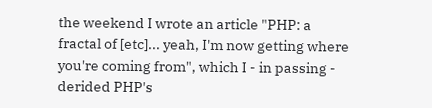the weekend I wrote an article "PHP: a fractal of [etc]... yeah, I'm now getting where you're coming from", which I - in passing - derided PHP's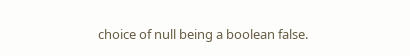choice of null being a boolean false.